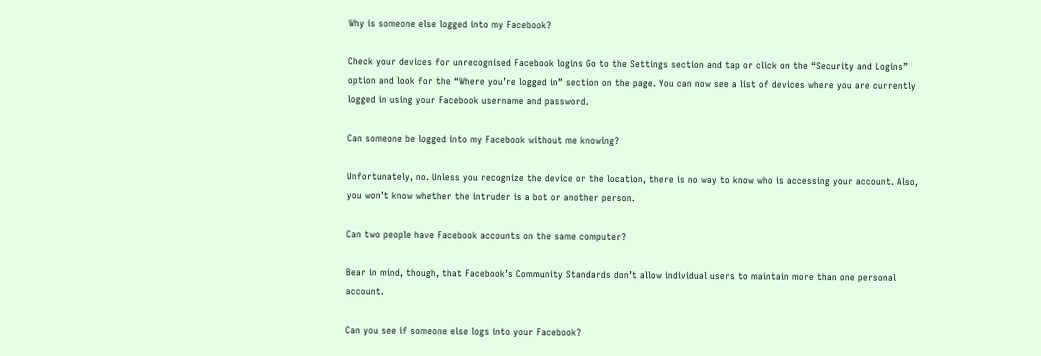Why is someone else logged into my Facebook?

Check your devices for unrecognised Facebook logins Go to the Settings section and tap or click on the “Security and Logins” option and look for the “Where you’re logged in” section on the page. You can now see a list of devices where you are currently logged in using your Facebook username and password.

Can someone be logged into my Facebook without me knowing?

Unfortunately, no. Unless you recognize the device or the location, there is no way to know who is accessing your account. Also, you won’t know whether the intruder is a bot or another person.

Can two people have Facebook accounts on the same computer?

Bear in mind, though, that Facebook’s Community Standards don’t allow individual users to maintain more than one personal account.

Can you see if someone else logs into your Facebook?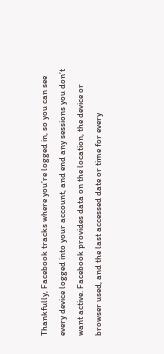Thankfully, Facebook tracks where you’re logged in, so you can see every device logged into your account, and end any sessions you don’t want active. Facebook provides data on the location, the device or browser used, and the last accessed date or time for every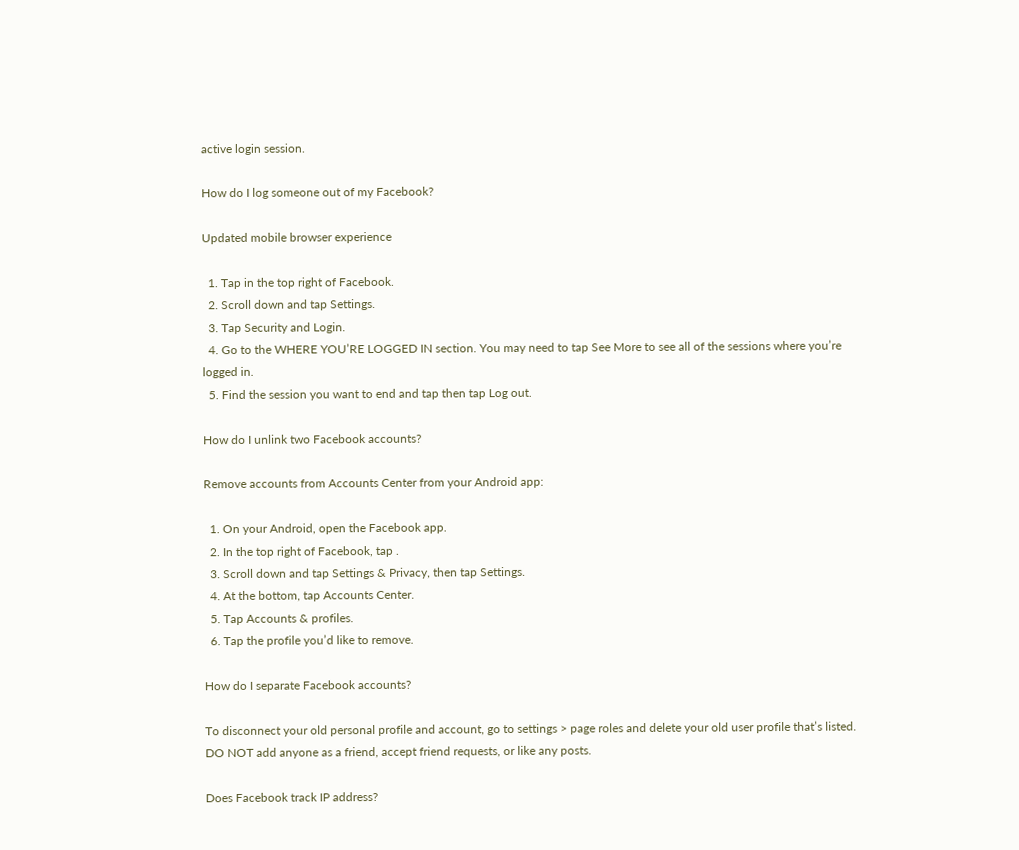active login session.

How do I log someone out of my Facebook?

Updated mobile browser experience

  1. Tap in the top right of Facebook.
  2. Scroll down and tap Settings.
  3. Tap Security and Login.
  4. Go to the WHERE YOU’RE LOGGED IN section. You may need to tap See More to see all of the sessions where you’re logged in.
  5. Find the session you want to end and tap then tap Log out.

How do I unlink two Facebook accounts?

Remove accounts from Accounts Center from your Android app:

  1. On your Android, open the Facebook app.
  2. In the top right of Facebook, tap .
  3. Scroll down and tap Settings & Privacy, then tap Settings.
  4. At the bottom, tap Accounts Center.
  5. Tap Accounts & profiles.
  6. Tap the profile you’d like to remove.

How do I separate Facebook accounts?

To disconnect your old personal profile and account, go to settings > page roles and delete your old user profile that’s listed. DO NOT add anyone as a friend, accept friend requests, or like any posts.

Does Facebook track IP address?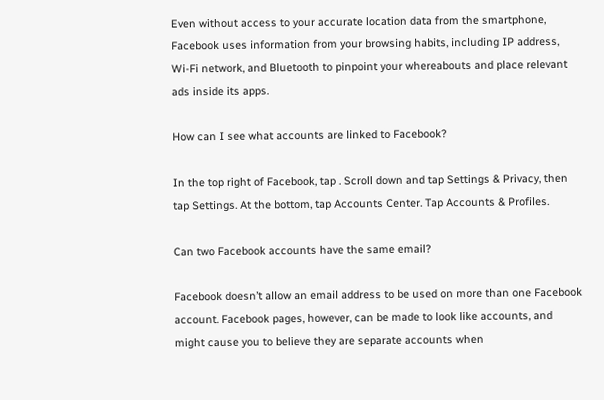Even without access to your accurate location data from the smartphone, Facebook uses information from your browsing habits, including IP address, Wi-Fi network, and Bluetooth to pinpoint your whereabouts and place relevant ads inside its apps.

How can I see what accounts are linked to Facebook?

In the top right of Facebook, tap . Scroll down and tap Settings & Privacy, then tap Settings. At the bottom, tap Accounts Center. Tap Accounts & Profiles.

Can two Facebook accounts have the same email?

Facebook doesn’t allow an email address to be used on more than one Facebook account. Facebook pages, however, can be made to look like accounts, and might cause you to believe they are separate accounts when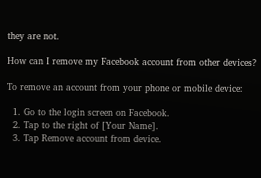they are not.

How can I remove my Facebook account from other devices?

To remove an account from your phone or mobile device:

  1. Go to the login screen on Facebook.
  2. Tap to the right of [Your Name].
  3. Tap Remove account from device.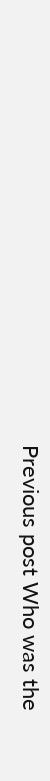Previous post Who was the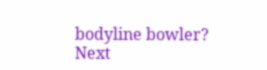bodyline bowler?
Next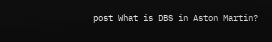post What is DBS in Aston Martin?